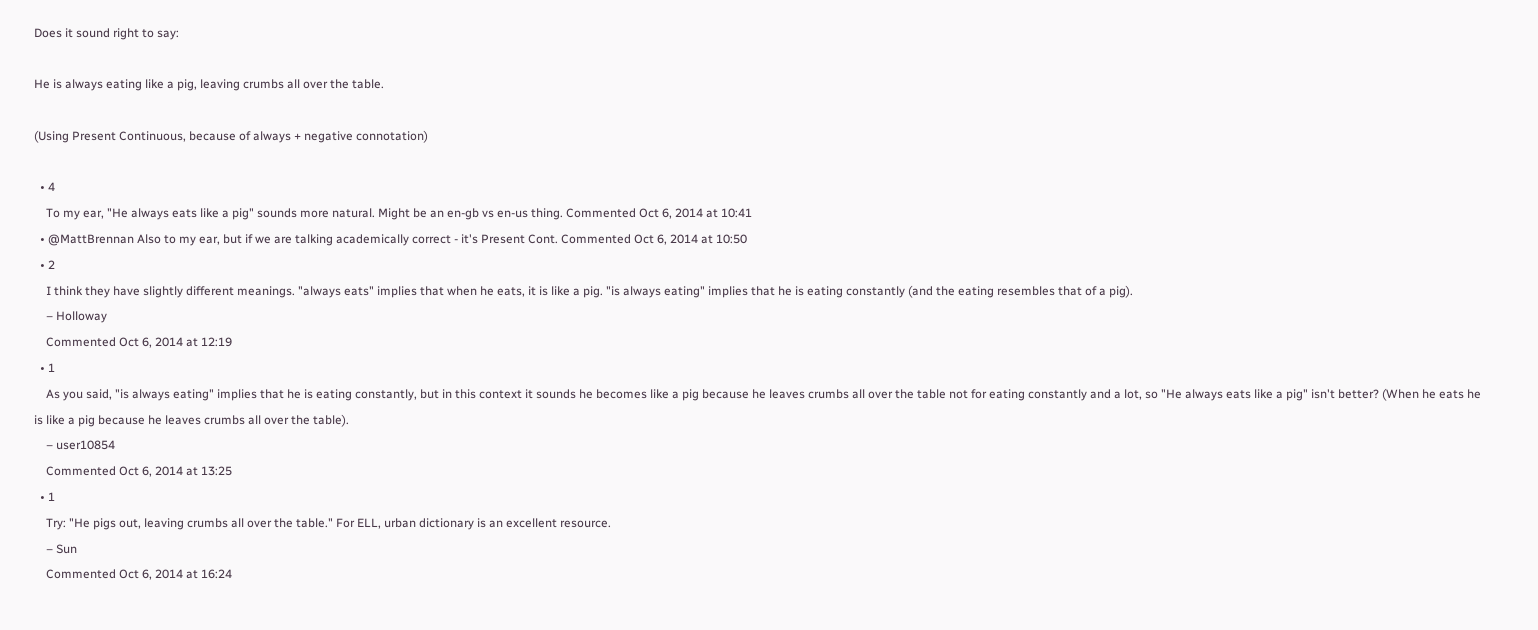Does it sound right to say:

He is always eating like a pig, leaving crumbs all over the table.

(Using Present Continuous, because of always + negative connotation)

  • 4
    To my ear, "He always eats like a pig" sounds more natural. Might be an en-gb vs en-us thing. Commented Oct 6, 2014 at 10:41
  • @MattBrennan Also to my ear, but if we are talking academically correct - it's Present Cont. Commented Oct 6, 2014 at 10:50
  • 2
    I think they have slightly different meanings. "always eats" implies that when he eats, it is like a pig. "is always eating" implies that he is eating constantly (and the eating resembles that of a pig).
    – Holloway
    Commented Oct 6, 2014 at 12:19
  • 1
    As you said, "is always eating" implies that he is eating constantly, but in this context it sounds he becomes like a pig because he leaves crumbs all over the table not for eating constantly and a lot, so "He always eats like a pig" isn't better? (When he eats he is like a pig because he leaves crumbs all over the table).
    – user10854
    Commented Oct 6, 2014 at 13:25
  • 1
    Try: "He pigs out, leaving crumbs all over the table." For ELL, urban dictionary is an excellent resource.
    – Sun
    Commented Oct 6, 2014 at 16:24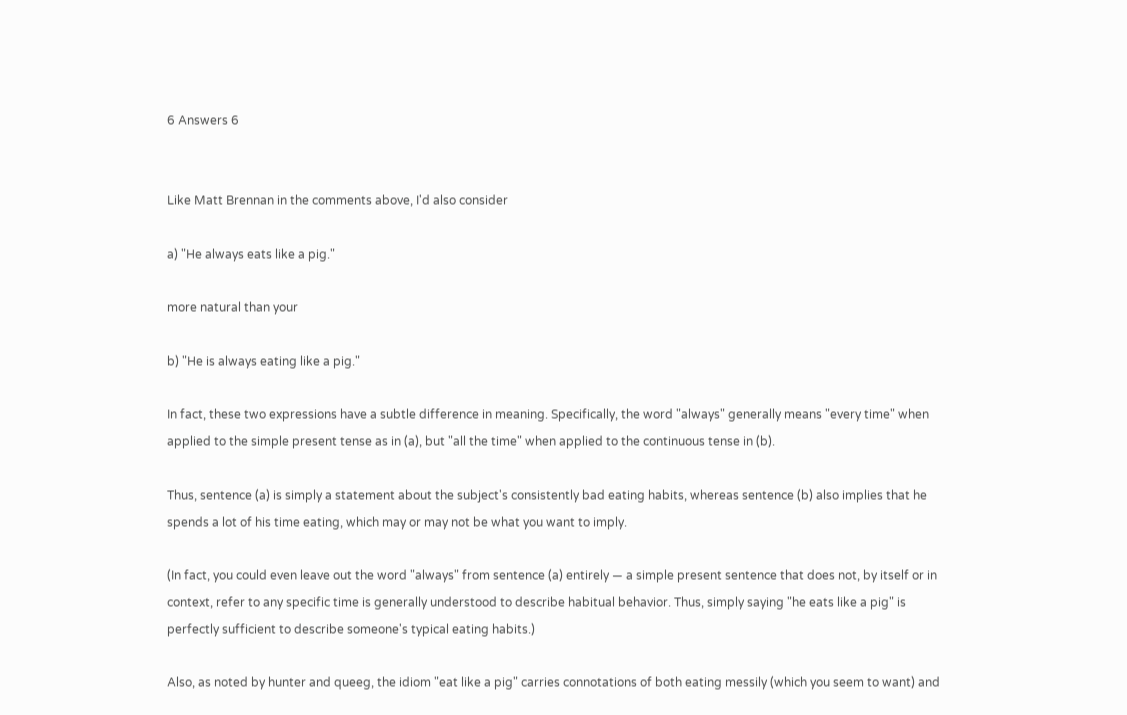6 Answers 6


Like Matt Brennan in the comments above, I'd also consider

a) "He always eats like a pig."

more natural than your

b) "He is always eating like a pig."

In fact, these two expressions have a subtle difference in meaning. Specifically, the word "always" generally means "every time" when applied to the simple present tense as in (a), but "all the time" when applied to the continuous tense in (b).

Thus, sentence (a) is simply a statement about the subject's consistently bad eating habits, whereas sentence (b) also implies that he spends a lot of his time eating, which may or may not be what you want to imply.

(In fact, you could even leave out the word "always" from sentence (a) entirely — a simple present sentence that does not, by itself or in context, refer to any specific time is generally understood to describe habitual behavior. Thus, simply saying "he eats like a pig" is perfectly sufficient to describe someone's typical eating habits.)

Also, as noted by hunter and queeg, the idiom "eat like a pig" carries connotations of both eating messily (which you seem to want) and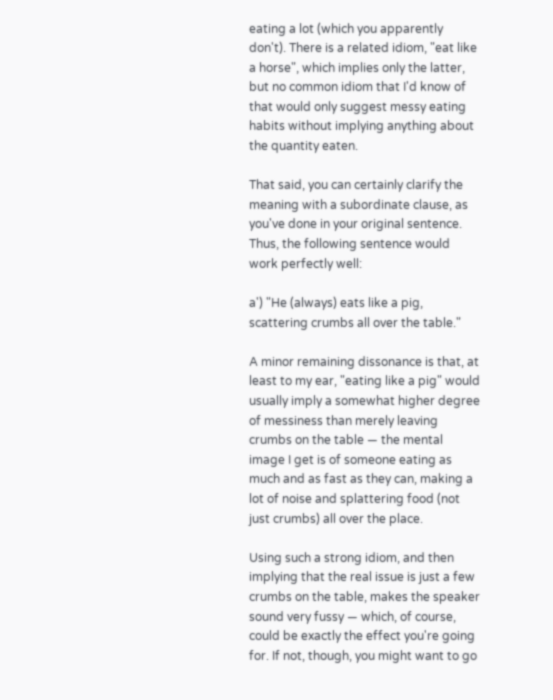eating a lot (which you apparently don't). There is a related idiom, "eat like a horse", which implies only the latter, but no common idiom that I'd know of that would only suggest messy eating habits without implying anything about the quantity eaten.

That said, you can certainly clarify the meaning with a subordinate clause, as you've done in your original sentence. Thus, the following sentence would work perfectly well:

a') "He (always) eats like a pig, scattering crumbs all over the table."

A minor remaining dissonance is that, at least to my ear, "eating like a pig" would usually imply a somewhat higher degree of messiness than merely leaving crumbs on the table — the mental image I get is of someone eating as much and as fast as they can, making a lot of noise and splattering food (not just crumbs) all over the place.

Using such a strong idiom, and then implying that the real issue is just a few crumbs on the table, makes the speaker sound very fussy — which, of course, could be exactly the effect you're going for. If not, though, you might want to go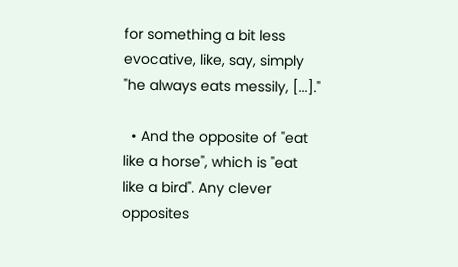for something a bit less evocative, like, say, simply "he always eats messily, [...]."

  • And the opposite of "eat like a horse", which is "eat like a bird". Any clever opposites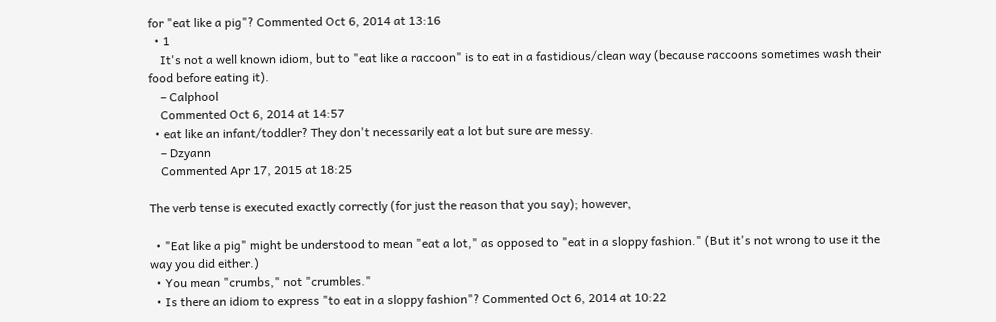for "eat like a pig"? Commented Oct 6, 2014 at 13:16
  • 1
    It's not a well known idiom, but to "eat like a raccoon" is to eat in a fastidious/clean way (because raccoons sometimes wash their food before eating it).
    – Calphool
    Commented Oct 6, 2014 at 14:57
  • eat like an infant/toddler? They don't necessarily eat a lot but sure are messy.
    – Dzyann
    Commented Apr 17, 2015 at 18:25

The verb tense is executed exactly correctly (for just the reason that you say); however,

  • "Eat like a pig" might be understood to mean "eat a lot," as opposed to "eat in a sloppy fashion." (But it's not wrong to use it the way you did either.)
  • You mean "crumbs," not "crumbles."
  • Is there an idiom to express "to eat in a sloppy fashion"? Commented Oct 6, 2014 at 10:22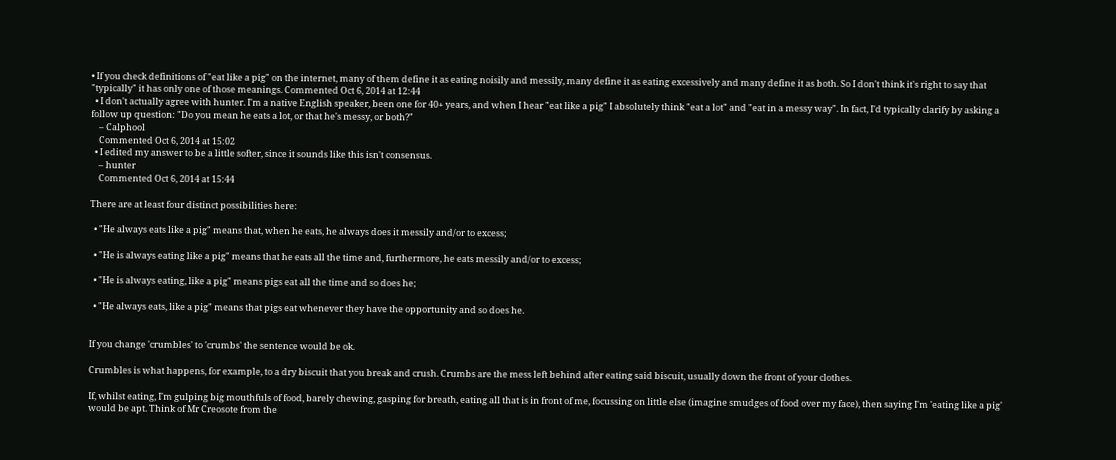• If you check definitions of "eat like a pig" on the internet, many of them define it as eating noisily and messily, many define it as eating excessively and many define it as both. So I don't think it's right to say that "typically" it has only one of those meanings. Commented Oct 6, 2014 at 12:44
  • I don't actually agree with hunter. I'm a native English speaker, been one for 40+ years, and when I hear "eat like a pig" I absolutely think "eat a lot" and "eat in a messy way". In fact, I'd typically clarify by asking a follow up question: "Do you mean he eats a lot, or that he's messy, or both?"
    – Calphool
    Commented Oct 6, 2014 at 15:02
  • I edited my answer to be a little softer, since it sounds like this isn't consensus.
    – hunter
    Commented Oct 6, 2014 at 15:44

There are at least four distinct possibilities here:

  • "He always eats like a pig" means that, when he eats, he always does it messily and/or to excess;

  • "He is always eating like a pig" means that he eats all the time and, furthermore, he eats messily and/or to excess;

  • "He is always eating, like a pig" means pigs eat all the time and so does he;

  • "He always eats, like a pig" means that pigs eat whenever they have the opportunity and so does he.


If you change 'crumbles' to 'crumbs' the sentence would be ok.

Crumbles is what happens, for example, to a dry biscuit that you break and crush. Crumbs are the mess left behind after eating said biscuit, usually down the front of your clothes.

If, whilst eating, I'm gulping big mouthfuls of food, barely chewing, gasping for breath, eating all that is in front of me, focussing on little else (imagine smudges of food over my face), then saying I'm 'eating like a pig' would be apt. Think of Mr Creosote from the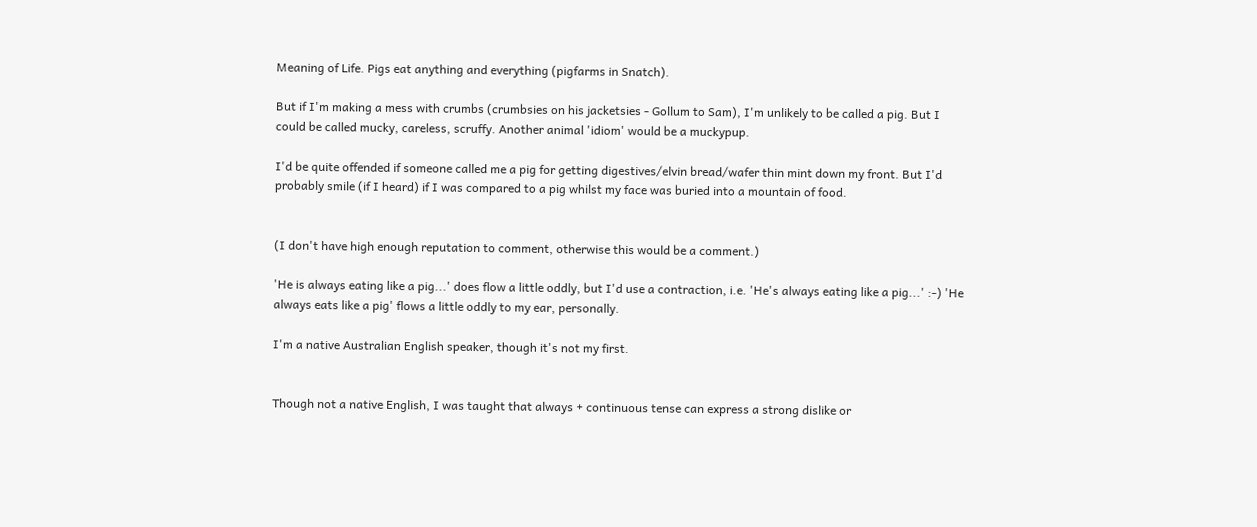Meaning of Life. Pigs eat anything and everything (pigfarms in Snatch).

But if I'm making a mess with crumbs (crumbsies on his jacketsies - Gollum to Sam), I'm unlikely to be called a pig. But I could be called mucky, careless, scruffy. Another animal 'idiom' would be a muckypup.

I'd be quite offended if someone called me a pig for getting digestives/elvin bread/wafer thin mint down my front. But I'd probably smile (if I heard) if I was compared to a pig whilst my face was buried into a mountain of food.


(I don't have high enough reputation to comment, otherwise this would be a comment.)

'He is always eating like a pig...' does flow a little oddly, but I'd use a contraction, i.e. 'He's always eating like a pig...' :-) 'He always eats like a pig' flows a little oddly to my ear, personally.

I'm a native Australian English speaker, though it's not my first.


Though not a native English, I was taught that always + continuous tense can express a strong dislike or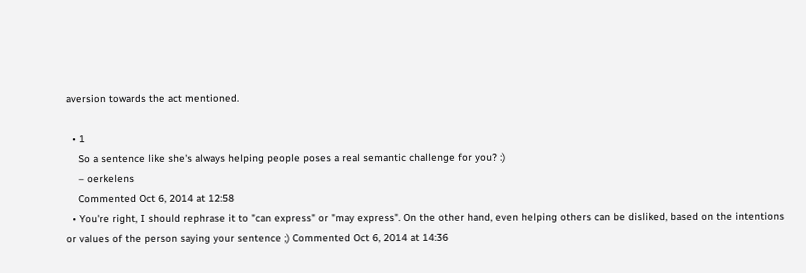aversion towards the act mentioned.

  • 1
    So a sentence like she's always helping people poses a real semantic challenge for you? :)
    – oerkelens
    Commented Oct 6, 2014 at 12:58
  • You're right, I should rephrase it to "can express" or "may express". On the other hand, even helping others can be disliked, based on the intentions or values of the person saying your sentence ;) Commented Oct 6, 2014 at 14:36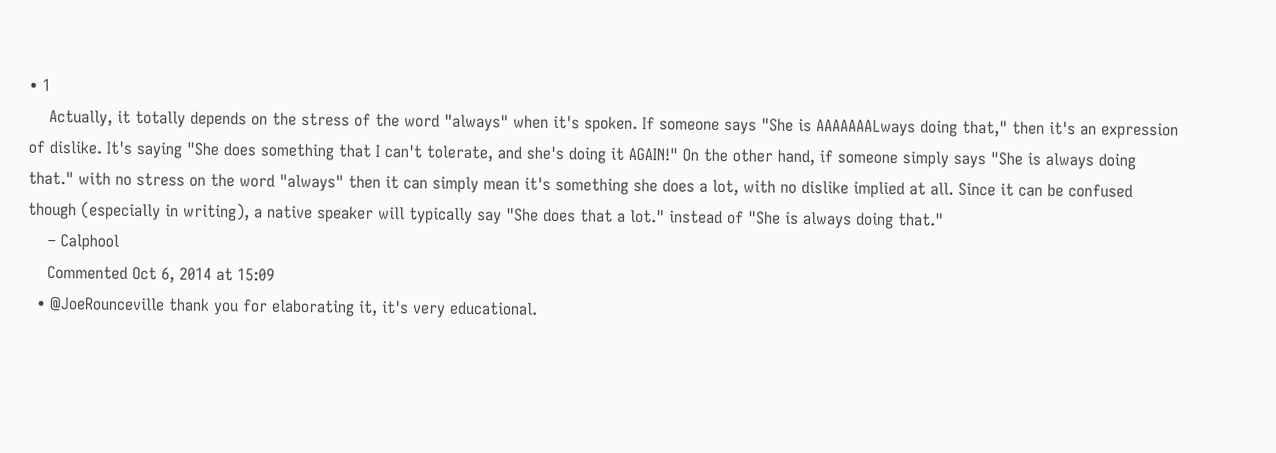• 1
    Actually, it totally depends on the stress of the word "always" when it's spoken. If someone says "She is AAAAAAALways doing that," then it's an expression of dislike. It's saying "She does something that I can't tolerate, and she's doing it AGAIN!" On the other hand, if someone simply says "She is always doing that." with no stress on the word "always" then it can simply mean it's something she does a lot, with no dislike implied at all. Since it can be confused though (especially in writing), a native speaker will typically say "She does that a lot." instead of "She is always doing that."
    – Calphool
    Commented Oct 6, 2014 at 15:09
  • @JoeRounceville thank you for elaborating it, it's very educational.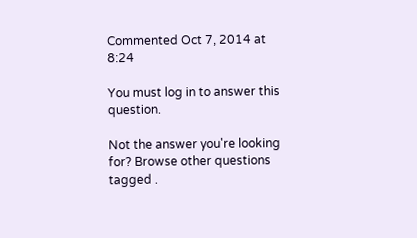Commented Oct 7, 2014 at 8:24

You must log in to answer this question.

Not the answer you're looking for? Browse other questions tagged .